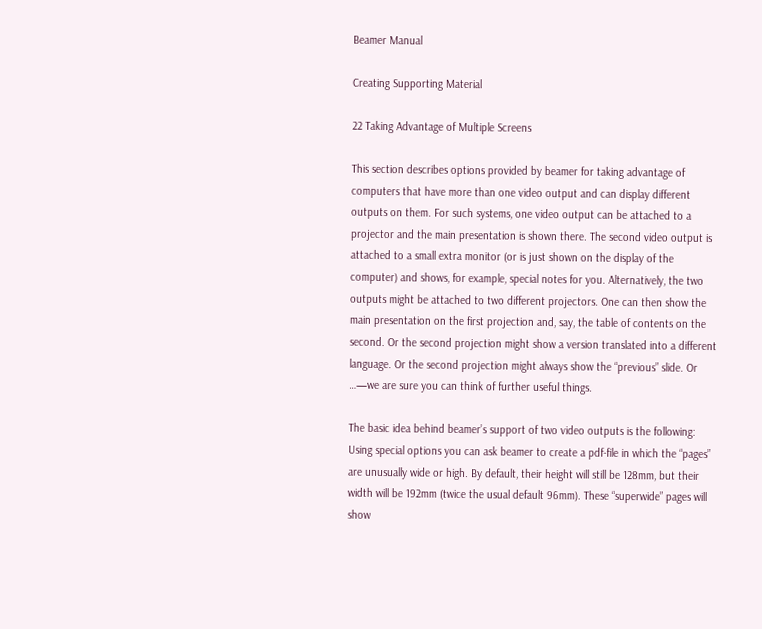Beamer Manual

Creating Supporting Material

22 Taking Advantage of Multiple Screens

This section describes options provided by beamer for taking advantage of computers that have more than one video output and can display different outputs on them. For such systems, one video output can be attached to a projector and the main presentation is shown there. The second video output is attached to a small extra monitor (or is just shown on the display of the computer) and shows, for example, special notes for you. Alternatively, the two outputs might be attached to two different projectors. One can then show the main presentation on the first projection and, say, the table of contents on the second. Or the second projection might show a version translated into a different language. Or the second projection might always show the “previous” slide. Or …—we are sure you can think of further useful things.

The basic idea behind beamer’s support of two video outputs is the following: Using special options you can ask beamer to create a pdf-file in which the “pages” are unusually wide or high. By default, their height will still be 128mm, but their width will be 192mm (twice the usual default 96mm). These “superwide” pages will show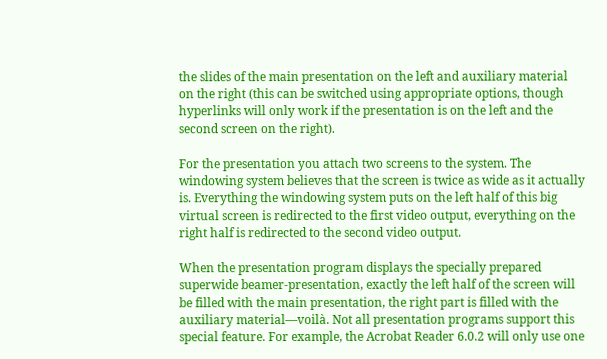the slides of the main presentation on the left and auxiliary material on the right (this can be switched using appropriate options, though hyperlinks will only work if the presentation is on the left and the second screen on the right).

For the presentation you attach two screens to the system. The windowing system believes that the screen is twice as wide as it actually is. Everything the windowing system puts on the left half of this big virtual screen is redirected to the first video output, everything on the right half is redirected to the second video output.

When the presentation program displays the specially prepared superwide beamer-presentation, exactly the left half of the screen will be filled with the main presentation, the right part is filled with the auxiliary material—voilà. Not all presentation programs support this special feature. For example, the Acrobat Reader 6.0.2 will only use one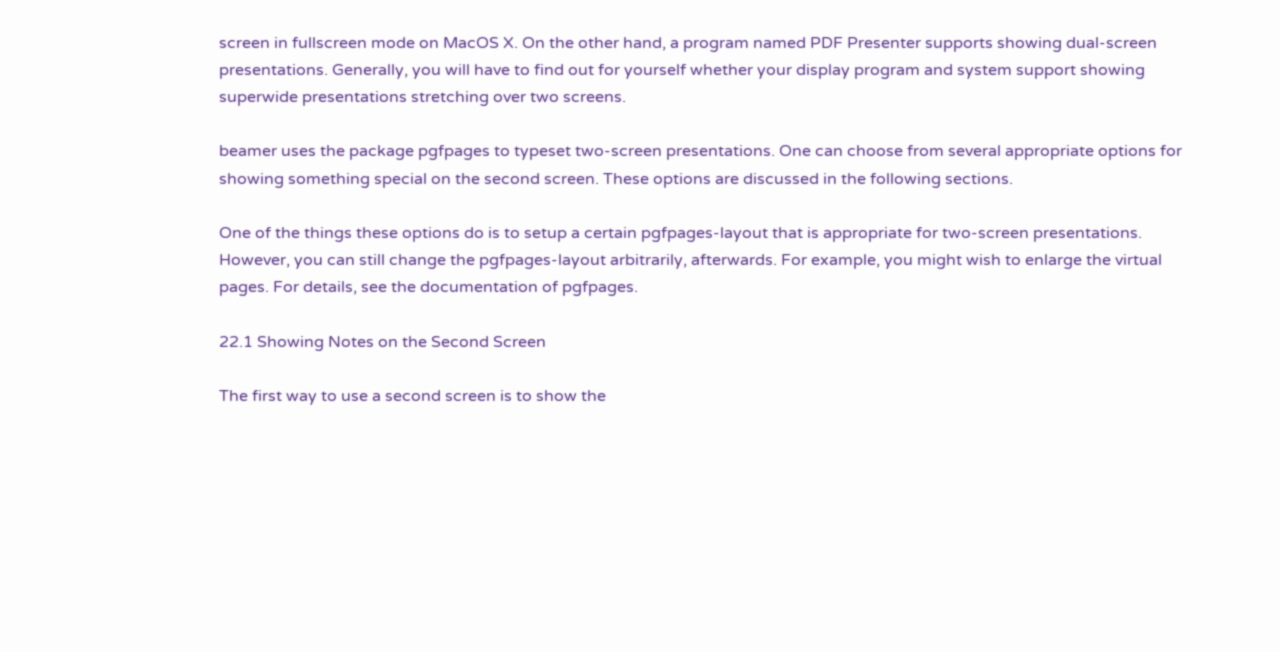screen in fullscreen mode on MacOS X. On the other hand, a program named PDF Presenter supports showing dual-screen presentations. Generally, you will have to find out for yourself whether your display program and system support showing superwide presentations stretching over two screens.

beamer uses the package pgfpages to typeset two-screen presentations. One can choose from several appropriate options for showing something special on the second screen. These options are discussed in the following sections.

One of the things these options do is to setup a certain pgfpages-layout that is appropriate for two-screen presentations. However, you can still change the pgfpages-layout arbitrarily, afterwards. For example, you might wish to enlarge the virtual pages. For details, see the documentation of pgfpages.

22.1 Showing Notes on the Second Screen

The first way to use a second screen is to show the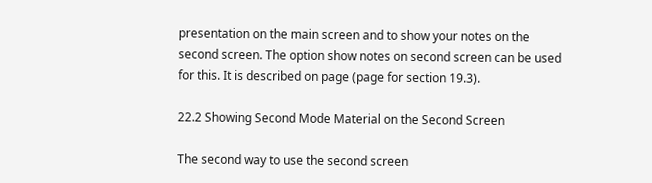presentation on the main screen and to show your notes on the second screen. The option show notes on second screen can be used for this. It is described on page (page for section 19.3).

22.2 Showing Second Mode Material on the Second Screen

The second way to use the second screen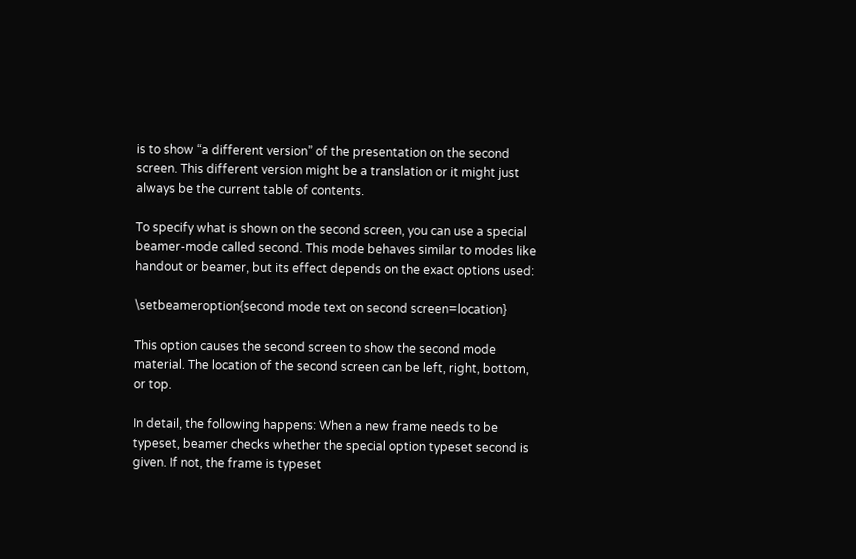is to show “a different version” of the presentation on the second screen. This different version might be a translation or it might just always be the current table of contents.

To specify what is shown on the second screen, you can use a special beamer-mode called second. This mode behaves similar to modes like handout or beamer, but its effect depends on the exact options used:

\setbeameroption{second mode text on second screen=location}

This option causes the second screen to show the second mode material. The location of the second screen can be left, right, bottom, or top.

In detail, the following happens: When a new frame needs to be typeset, beamer checks whether the special option typeset second is given. If not, the frame is typeset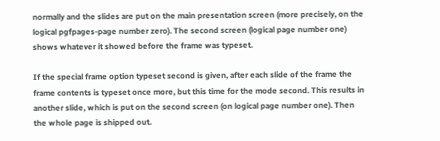normally and the slides are put on the main presentation screen (more precisely, on the logical pgfpages-page number zero). The second screen (logical page number one) shows whatever it showed before the frame was typeset.

If the special frame option typeset second is given, after each slide of the frame the frame contents is typeset once more, but this time for the mode second. This results in another slide, which is put on the second screen (on logical page number one). Then the whole page is shipped out.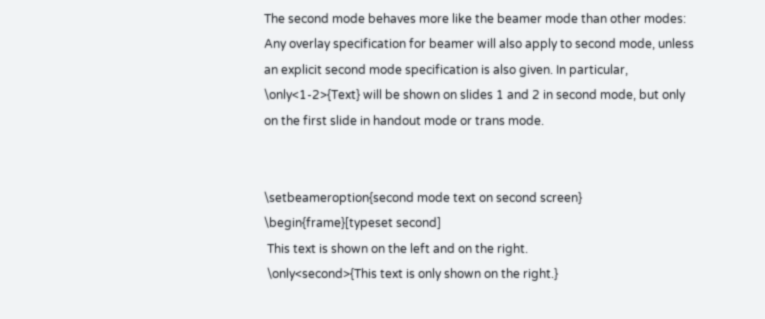The second mode behaves more like the beamer mode than other modes: Any overlay specification for beamer will also apply to second mode, unless an explicit second mode specification is also given. In particular, \only<1-2>{Text} will be shown on slides 1 and 2 in second mode, but only on the first slide in handout mode or trans mode.


\setbeameroption{second mode text on second screen}
\begin{frame}[typeset second]
 This text is shown on the left and on the right.
 \only<second>{This text is only shown on the right.}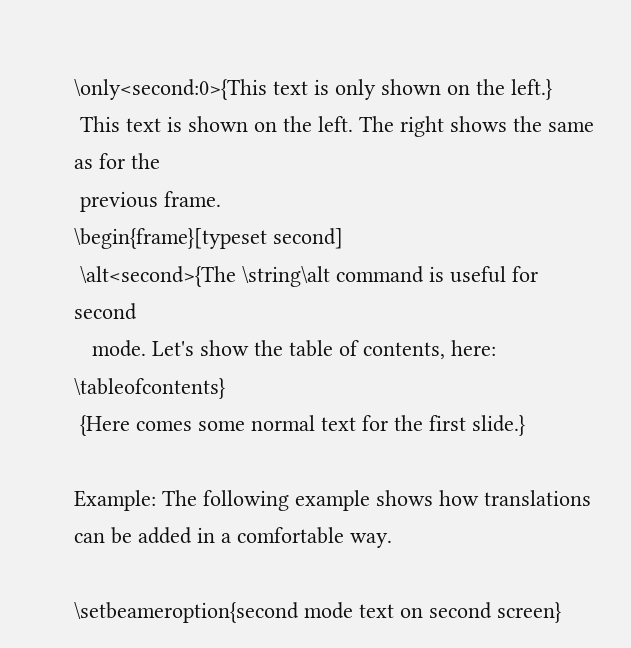\only<second:0>{This text is only shown on the left.}
 This text is shown on the left. The right shows the same as for the
 previous frame.
\begin{frame}[typeset second]
 \alt<second>{The \string\alt command is useful for second
   mode. Let's show the table of contents, here: \tableofcontents}
 {Here comes some normal text for the first slide.}

Example: The following example shows how translations can be added in a comfortable way.

\setbeameroption{second mode text on second screen}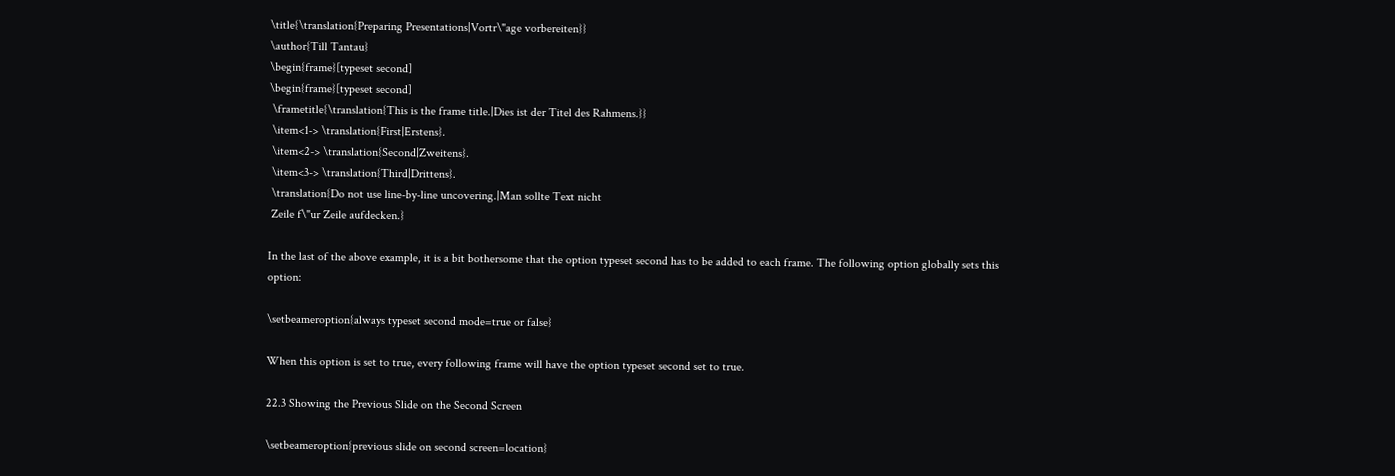\title{\translation{Preparing Presentations|Vortr\"age vorbereiten}}
\author{Till Tantau}
\begin{frame}[typeset second]
\begin{frame}[typeset second]
 \frametitle{\translation{This is the frame title.|Dies ist der Titel des Rahmens.}}
 \item<1-> \translation{First|Erstens}.
 \item<2-> \translation{Second|Zweitens}.
 \item<3-> \translation{Third|Drittens}.
 \translation{Do not use line-by-line uncovering.|Man sollte Text nicht
 Zeile f\"ur Zeile aufdecken.}

In the last of the above example, it is a bit bothersome that the option typeset second has to be added to each frame. The following option globally sets this option:

\setbeameroption{always typeset second mode=true or false}

When this option is set to true, every following frame will have the option typeset second set to true.

22.3 Showing the Previous Slide on the Second Screen

\setbeameroption{previous slide on second screen=location}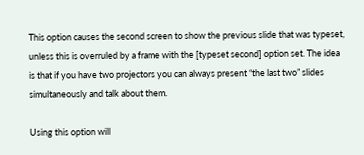This option causes the second screen to show the previous slide that was typeset, unless this is overruled by a frame with the [typeset second] option set. The idea is that if you have two projectors you can always present “the last two” slides simultaneously and talk about them.

Using this option will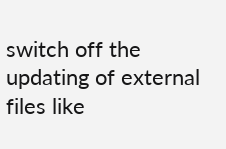switch off the updating of external files like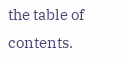the table of contents.